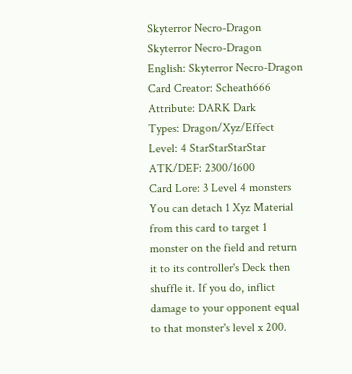Skyterror Necro-Dragon
Skyterror Necro-Dragon
English: Skyterror Necro-Dragon
Card Creator: Scheath666
Attribute: DARK Dark
Types: Dragon/Xyz/Effect
Level: 4 StarStarStarStar
ATK/DEF: 2300/1600
Card Lore: 3 Level 4 monsters You can detach 1 Xyz Material from this card to target 1 monster on the field and return it to its controller's Deck then shuffle it. If you do, inflict damage to your opponent equal to that monster's level x 200.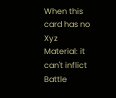When this card has no Xyz Material: it can't inflict Battle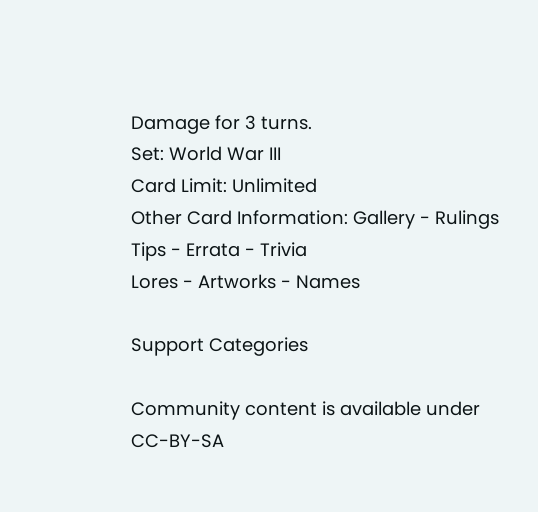Damage for 3 turns.
Set: World War III
Card Limit: Unlimited
Other Card Information: Gallery - Rulings
Tips - Errata - Trivia
Lores - Artworks - Names

Support Categories

Community content is available under CC-BY-SA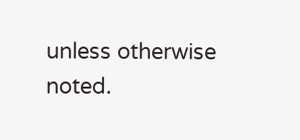unless otherwise noted.